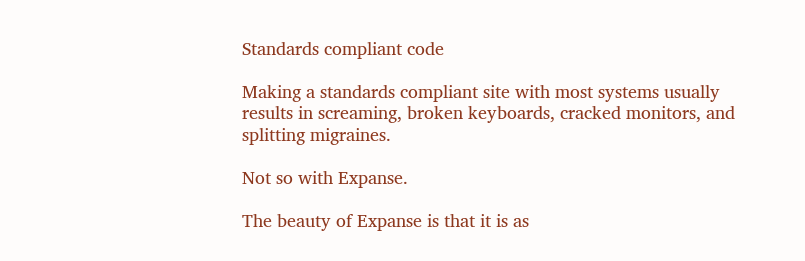Standards compliant code

Making a standards compliant site with most systems usually results in screaming, broken keyboards, cracked monitors, and splitting migraines.

Not so with Expanse.

The beauty of Expanse is that it is as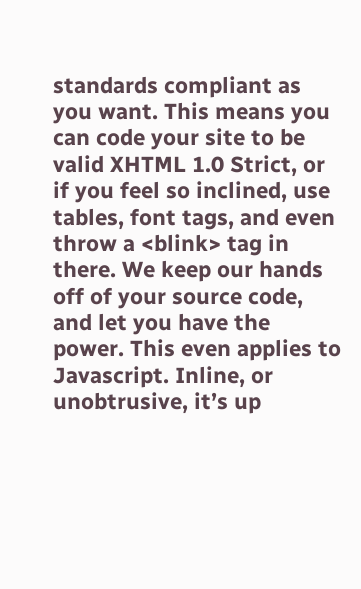standards compliant as you want. This means you can code your site to be valid XHTML 1.0 Strict, or if you feel so inclined, use tables, font tags, and even throw a <blink> tag in there. We keep our hands off of your source code, and let you have the power. This even applies to Javascript. Inline, or unobtrusive, it’s up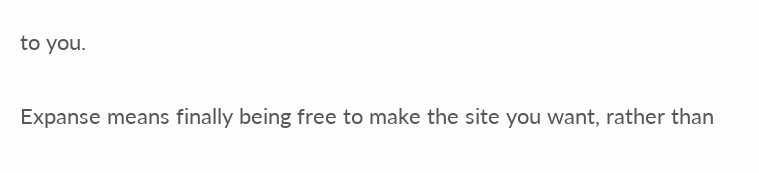to you.

Expanse means finally being free to make the site you want, rather than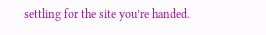settling for the site you’re handed.